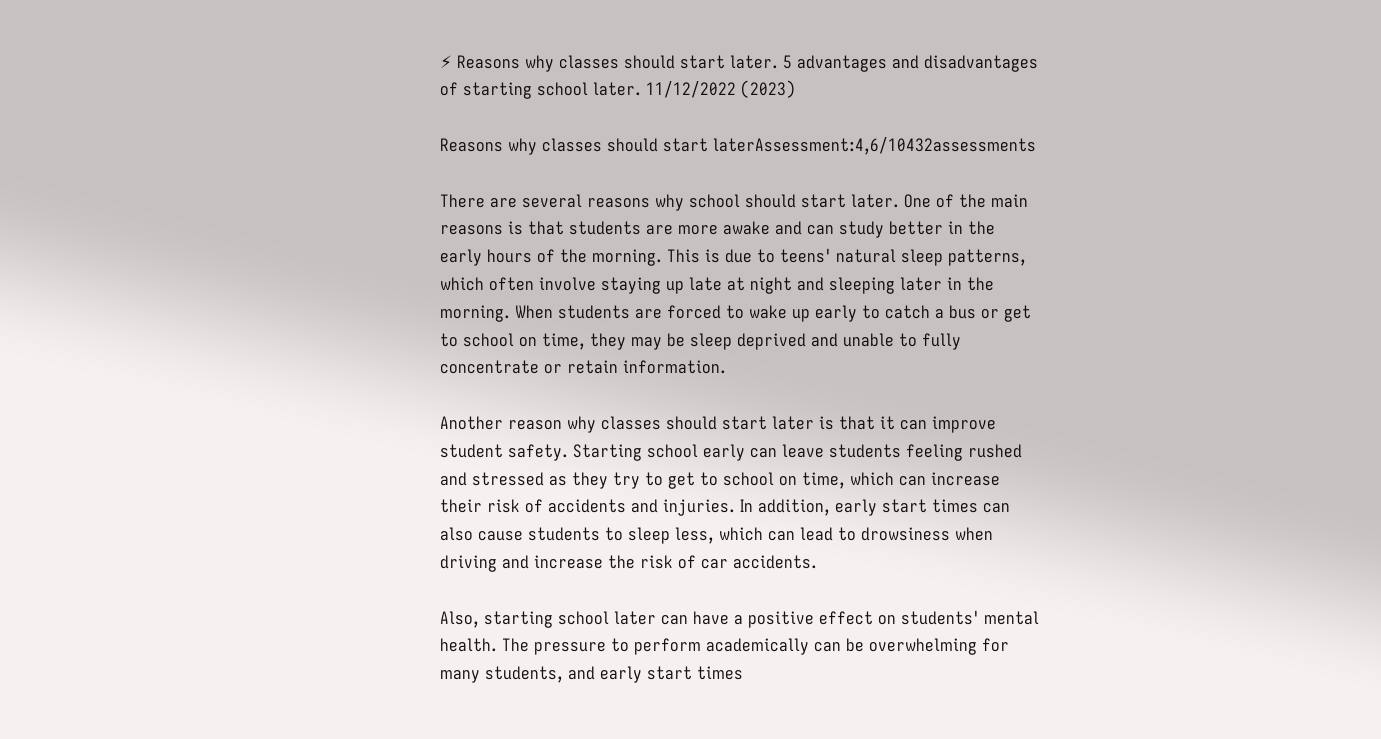⚡ Reasons why classes should start later. 5 advantages and disadvantages of starting school later. 11/12/2022 (2023)

Reasons why classes should start laterAssessment:4,6/10432assessments

There are several reasons why school should start later. One of the main reasons is that students are more awake and can study better in the early hours of the morning. This is due to teens' natural sleep patterns, which often involve staying up late at night and sleeping later in the morning. When students are forced to wake up early to catch a bus or get to school on time, they may be sleep deprived and unable to fully concentrate or retain information.

Another reason why classes should start later is that it can improve student safety. Starting school early can leave students feeling rushed and stressed as they try to get to school on time, which can increase their risk of accidents and injuries. In addition, early start times can also cause students to sleep less, which can lead to drowsiness when driving and increase the risk of car accidents.

Also, starting school later can have a positive effect on students' mental health. The pressure to perform academically can be overwhelming for many students, and early start times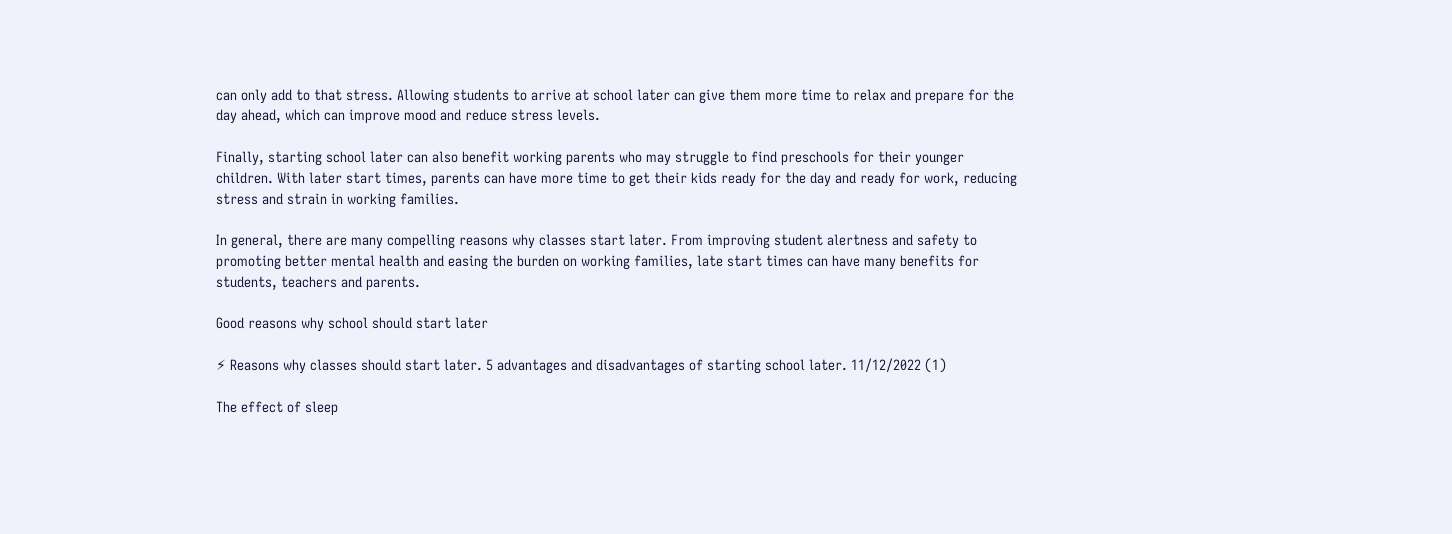can only add to that stress. Allowing students to arrive at school later can give them more time to relax and prepare for the day ahead, which can improve mood and reduce stress levels.

Finally, starting school later can also benefit working parents who may struggle to find preschools for their younger children. With later start times, parents can have more time to get their kids ready for the day and ready for work, reducing stress and strain in working families.

In general, there are many compelling reasons why classes start later. From improving student alertness and safety to promoting better mental health and easing the burden on working families, late start times can have many benefits for students, teachers and parents.

Good reasons why school should start later

⚡ Reasons why classes should start later. 5 advantages and disadvantages of starting school later. 11/12/2022 (1)

The effect of sleep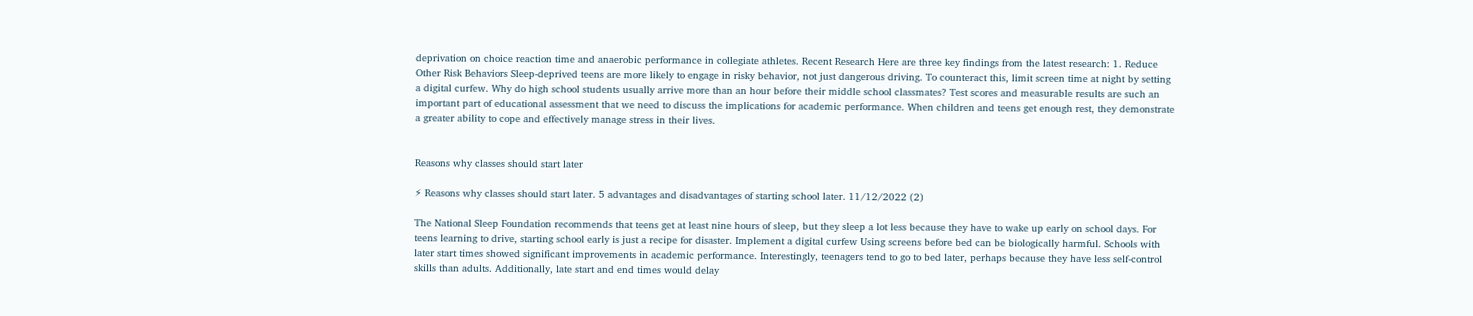deprivation on choice reaction time and anaerobic performance in collegiate athletes. Recent Research Here are three key findings from the latest research: 1. Reduce Other Risk Behaviors Sleep-deprived teens are more likely to engage in risky behavior, not just dangerous driving. To counteract this, limit screen time at night by setting a digital curfew. Why do high school students usually arrive more than an hour before their middle school classmates? Test scores and measurable results are such an important part of educational assessment that we need to discuss the implications for academic performance. When children and teens get enough rest, they demonstrate a greater ability to cope and effectively manage stress in their lives.


Reasons why classes should start later

⚡ Reasons why classes should start later. 5 advantages and disadvantages of starting school later. 11/12/2022 (2)

The National Sleep Foundation recommends that teens get at least nine hours of sleep, but they sleep a lot less because they have to wake up early on school days. For teens learning to drive, starting school early is just a recipe for disaster. Implement a digital curfew Using screens before bed can be biologically harmful. Schools with later start times showed significant improvements in academic performance. Interestingly, teenagers tend to go to bed later, perhaps because they have less self-control skills than adults. Additionally, late start and end times would delay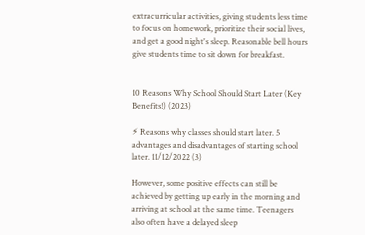extracurricular activities, giving students less time to focus on homework, prioritize their social lives, and get a good night's sleep. Reasonable bell hours give students time to sit down for breakfast.


10 Reasons Why School Should Start Later (Key Benefits!) (2023)

⚡ Reasons why classes should start later. 5 advantages and disadvantages of starting school later. 11/12/2022 (3)

However, some positive effects can still be achieved by getting up early in the morning and arriving at school at the same time. Teenagers also often have a delayed sleep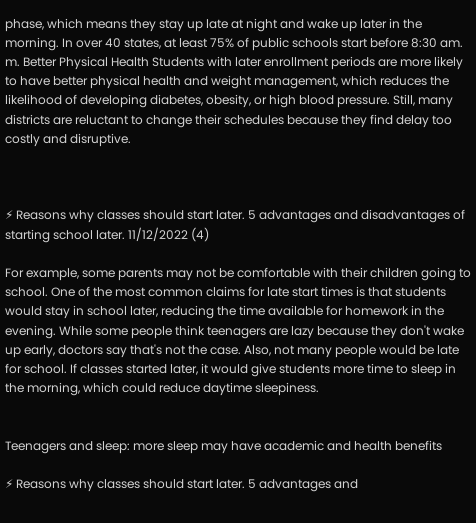phase, which means they stay up late at night and wake up later in the morning. In over 40 states, at least 75% of public schools start before 8:30 am. m. Better Physical Health Students with later enrollment periods are more likely to have better physical health and weight management, which reduces the likelihood of developing diabetes, obesity, or high blood pressure. Still, many districts are reluctant to change their schedules because they find delay too costly and disruptive.



⚡ Reasons why classes should start later. 5 advantages and disadvantages of starting school later. 11/12/2022 (4)

For example, some parents may not be comfortable with their children going to school. One of the most common claims for late start times is that students would stay in school later, reducing the time available for homework in the evening. While some people think teenagers are lazy because they don't wake up early, doctors say that's not the case. Also, not many people would be late for school. If classes started later, it would give students more time to sleep in the morning, which could reduce daytime sleepiness.


Teenagers and sleep: more sleep may have academic and health benefits

⚡ Reasons why classes should start later. 5 advantages and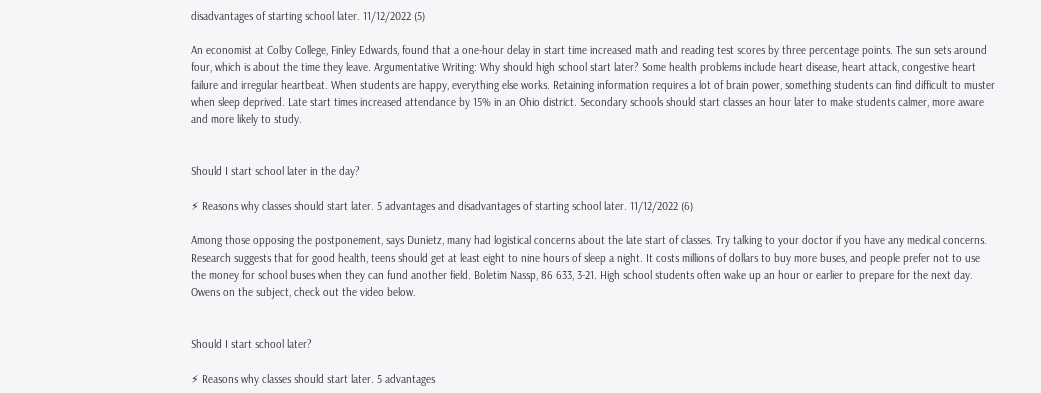disadvantages of starting school later. 11/12/2022 (5)

An economist at Colby College, Finley Edwards, found that a one-hour delay in start time increased math and reading test scores by three percentage points. The sun sets around four, which is about the time they leave. Argumentative Writing: Why should high school start later? Some health problems include heart disease, heart attack, congestive heart failure and irregular heartbeat. When students are happy, everything else works. Retaining information requires a lot of brain power, something students can find difficult to muster when sleep deprived. Late start times increased attendance by 15% in an Ohio district. Secondary schools should start classes an hour later to make students calmer, more aware and more likely to study.


Should I start school later in the day?

⚡ Reasons why classes should start later. 5 advantages and disadvantages of starting school later. 11/12/2022 (6)

Among those opposing the postponement, says Dunietz, many had logistical concerns about the late start of classes. Try talking to your doctor if you have any medical concerns. Research suggests that for good health, teens should get at least eight to nine hours of sleep a night. It costs millions of dollars to buy more buses, and people prefer not to use the money for school buses when they can fund another field. Boletim Nassp, 86 633, 3-21. High school students often wake up an hour or earlier to prepare for the next day. Owens on the subject, check out the video below.


Should I start school later?

⚡ Reasons why classes should start later. 5 advantages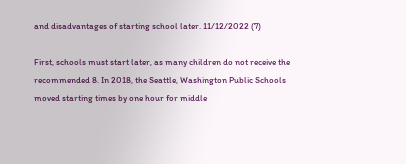and disadvantages of starting school later. 11/12/2022 (7)

First, schools must start later, as many children do not receive the recommended 8. In 2018, the Seattle, Washington Public Schools moved starting times by one hour for middle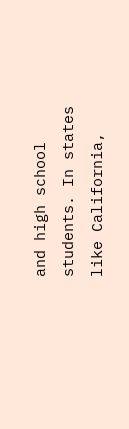and high school students. In states like California,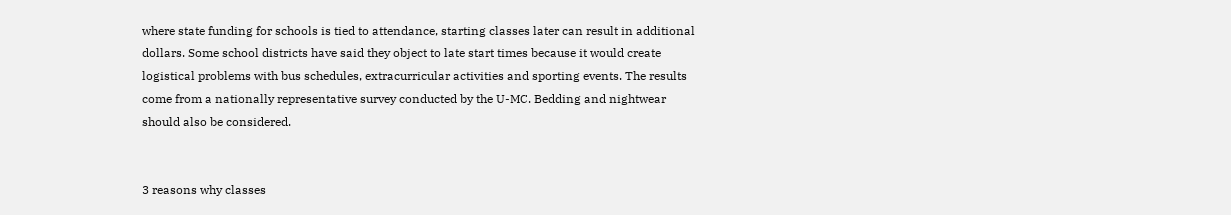where state funding for schools is tied to attendance, starting classes later can result in additional dollars. Some school districts have said they object to late start times because it would create logistical problems with bus schedules, extracurricular activities and sporting events. The results come from a nationally representative survey conducted by the U-MC. Bedding and nightwear should also be considered.


3 reasons why classes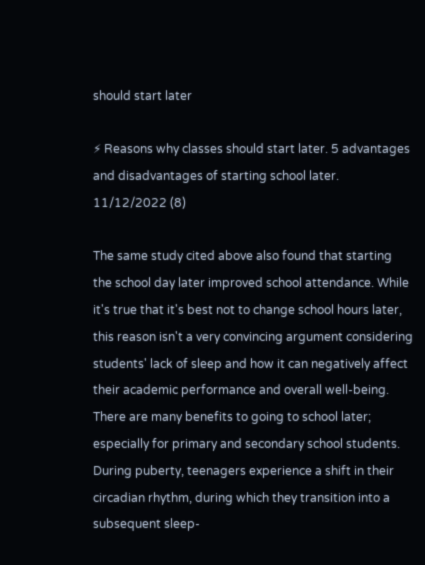should start later

⚡ Reasons why classes should start later. 5 advantages and disadvantages of starting school later. 11/12/2022 (8)

The same study cited above also found that starting the school day later improved school attendance. While it's true that it's best not to change school hours later, this reason isn't a very convincing argument considering students' lack of sleep and how it can negatively affect their academic performance and overall well-being. There are many benefits to going to school later; especially for primary and secondary school students. During puberty, teenagers experience a shift in their circadian rhythm, during which they transition into a subsequent sleep-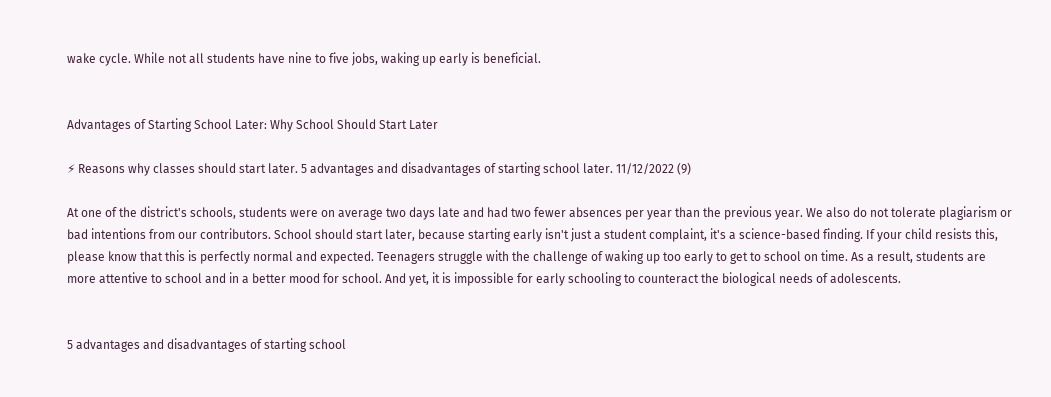wake cycle. While not all students have nine to five jobs, waking up early is beneficial.


Advantages of Starting School Later: Why School Should Start Later

⚡ Reasons why classes should start later. 5 advantages and disadvantages of starting school later. 11/12/2022 (9)

At one of the district's schools, students were on average two days late and had two fewer absences per year than the previous year. We also do not tolerate plagiarism or bad intentions from our contributors. School should start later, because starting early isn't just a student complaint, it's a science-based finding. If your child resists this, please know that this is perfectly normal and expected. Teenagers struggle with the challenge of waking up too early to get to school on time. As a result, students are more attentive to school and in a better mood for school. And yet, it is impossible for early schooling to counteract the biological needs of adolescents.


5 advantages and disadvantages of starting school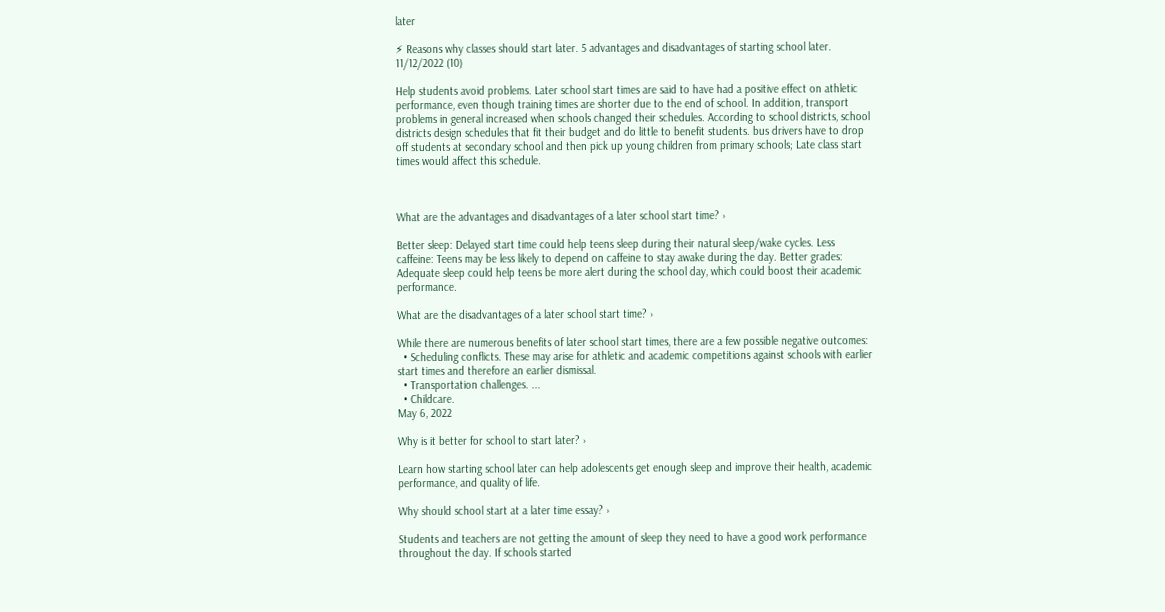later

⚡ Reasons why classes should start later. 5 advantages and disadvantages of starting school later. 11/12/2022 (10)

Help students avoid problems. Later school start times are said to have had a positive effect on athletic performance, even though training times are shorter due to the end of school. In addition, transport problems in general increased when schools changed their schedules. According to school districts, school districts design schedules that fit their budget and do little to benefit students. bus drivers have to drop off students at secondary school and then pick up young children from primary schools; Late class start times would affect this schedule.



What are the advantages and disadvantages of a later school start time? ›

Better sleep: Delayed start time could help teens sleep during their natural sleep/wake cycles. Less caffeine: Teens may be less likely to depend on caffeine to stay awake during the day. Better grades: Adequate sleep could help teens be more alert during the school day, which could boost their academic performance.

What are the disadvantages of a later school start time? ›

While there are numerous benefits of later school start times, there are a few possible negative outcomes:
  • Scheduling conflicts. These may arise for athletic and academic competitions against schools with earlier start times and therefore an earlier dismissal.
  • Transportation challenges. ...
  • Childcare.
May 6, 2022

Why is it better for school to start later? ›

Learn how starting school later can help adolescents get enough sleep and improve their health, academic performance, and quality of life.

Why should school start at a later time essay? ›

Students and teachers are not getting the amount of sleep they need to have a good work performance throughout the day. If schools started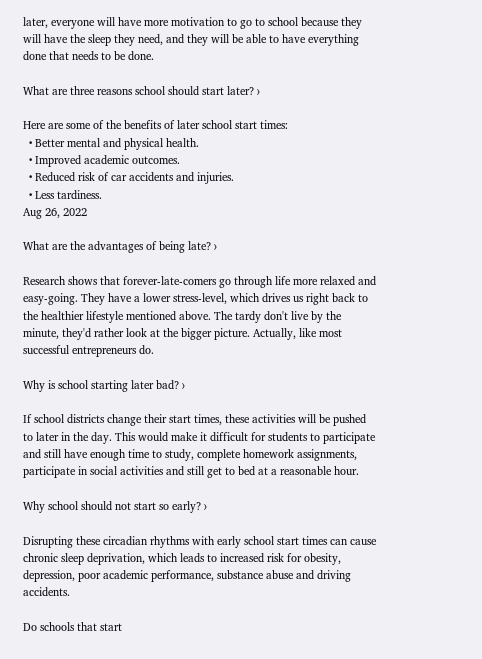later, everyone will have more motivation to go to school because they will have the sleep they need, and they will be able to have everything done that needs to be done.

What are three reasons school should start later? ›

Here are some of the benefits of later school start times:
  • Better mental and physical health.
  • Improved academic outcomes.
  • Reduced risk of car accidents and injuries.
  • Less tardiness.
Aug 26, 2022

What are the advantages of being late? ›

Research shows that forever-late-comers go through life more relaxed and easy-going. They have a lower stress-level, which drives us right back to the healthier lifestyle mentioned above. The tardy don't live by the minute, they'd rather look at the bigger picture. Actually, like most successful entrepreneurs do.

Why is school starting later bad? ›

If school districts change their start times, these activities will be pushed to later in the day. This would make it difficult for students to participate and still have enough time to study, complete homework assignments, participate in social activities and still get to bed at a reasonable hour.

Why school should not start so early? ›

Disrupting these circadian rhythms with early school start times can cause chronic sleep deprivation, which leads to increased risk for obesity, depression, poor academic performance, substance abuse and driving accidents.

Do schools that start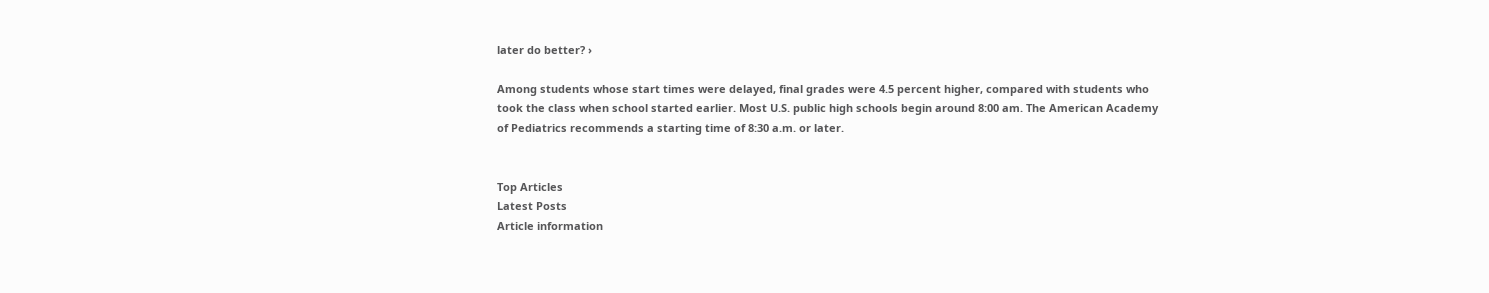later do better? ›

Among students whose start times were delayed, final grades were 4.5 percent higher, compared with students who took the class when school started earlier. Most U.S. public high schools begin around 8:00 am. The American Academy of Pediatrics recommends a starting time of 8:30 a.m. or later.


Top Articles
Latest Posts
Article information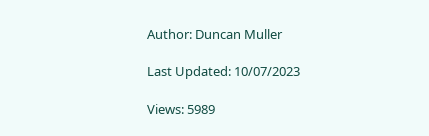Author: Duncan Muller

Last Updated: 10/07/2023

Views: 5989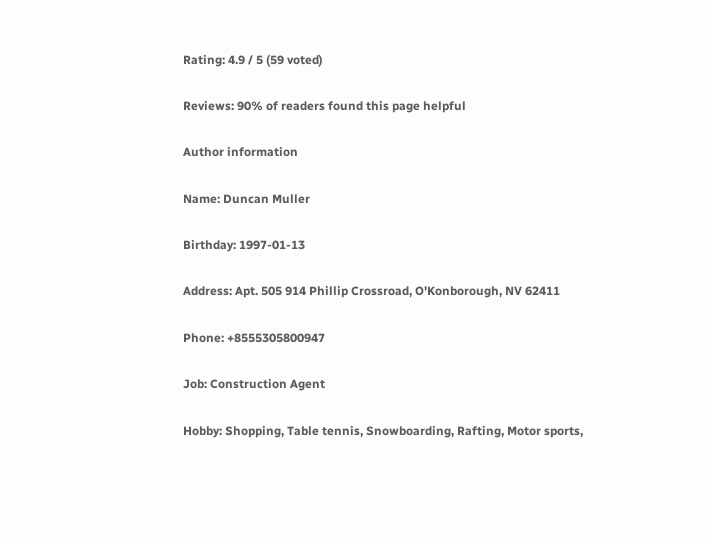Rating: 4.9 / 5 (59 voted)

Reviews: 90% of readers found this page helpful

Author information

Name: Duncan Muller

Birthday: 1997-01-13

Address: Apt. 505 914 Phillip Crossroad, O'Konborough, NV 62411

Phone: +8555305800947

Job: Construction Agent

Hobby: Shopping, Table tennis, Snowboarding, Rafting, Motor sports,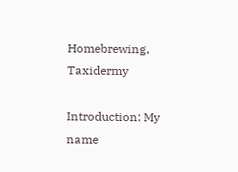Homebrewing, Taxidermy

Introduction: My name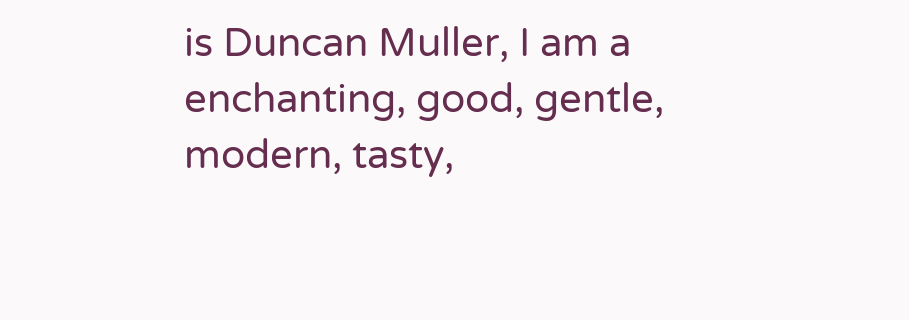is Duncan Muller, I am a enchanting, good, gentle, modern, tasty,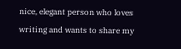nice, elegant person who loves writing and wants to share my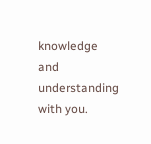knowledge and understanding with you.